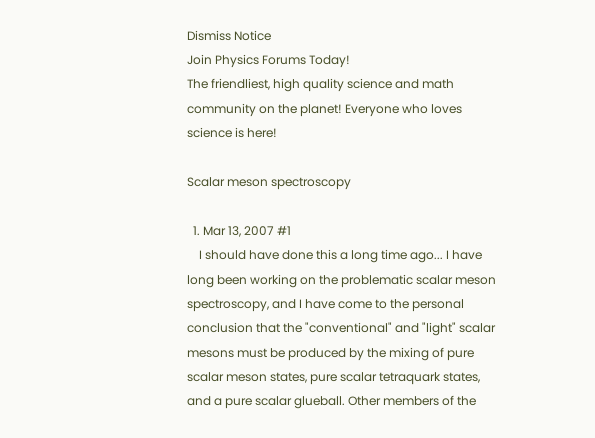Dismiss Notice
Join Physics Forums Today!
The friendliest, high quality science and math community on the planet! Everyone who loves science is here!

Scalar meson spectroscopy

  1. Mar 13, 2007 #1
    I should have done this a long time ago... I have long been working on the problematic scalar meson spectroscopy, and I have come to the personal conclusion that the "conventional" and "light" scalar mesons must be produced by the mixing of pure scalar meson states, pure scalar tetraquark states, and a pure scalar glueball. Other members of the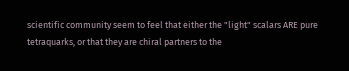scientific community seem to feel that either the "light" scalars ARE pure tetraquarks, or that they are chiral partners to the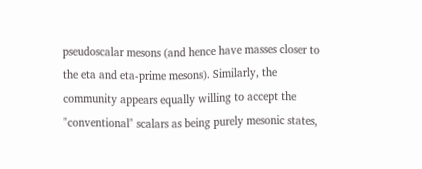pseudoscalar mesons (and hence have masses closer to the eta and eta-prime mesons). Similarly, the community appears equally willing to accept the "conventional" scalars as being purely mesonic states,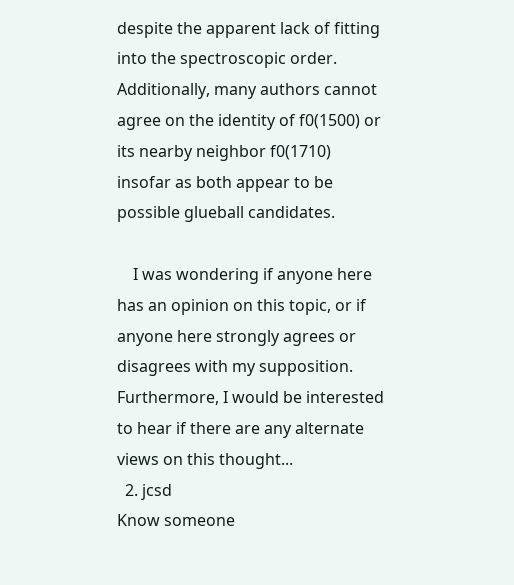despite the apparent lack of fitting into the spectroscopic order. Additionally, many authors cannot agree on the identity of f0(1500) or its nearby neighbor f0(1710) insofar as both appear to be possible glueball candidates.

    I was wondering if anyone here has an opinion on this topic, or if anyone here strongly agrees or disagrees with my supposition. Furthermore, I would be interested to hear if there are any alternate views on this thought...
  2. jcsd
Know someone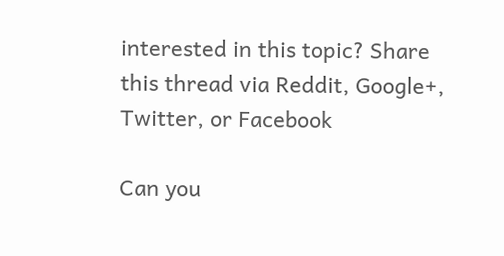interested in this topic? Share this thread via Reddit, Google+, Twitter, or Facebook

Can you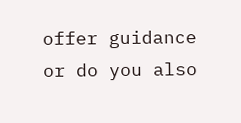offer guidance or do you also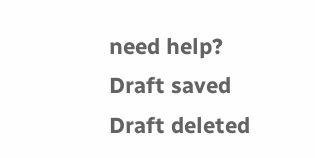need help?
Draft saved Draft deleted